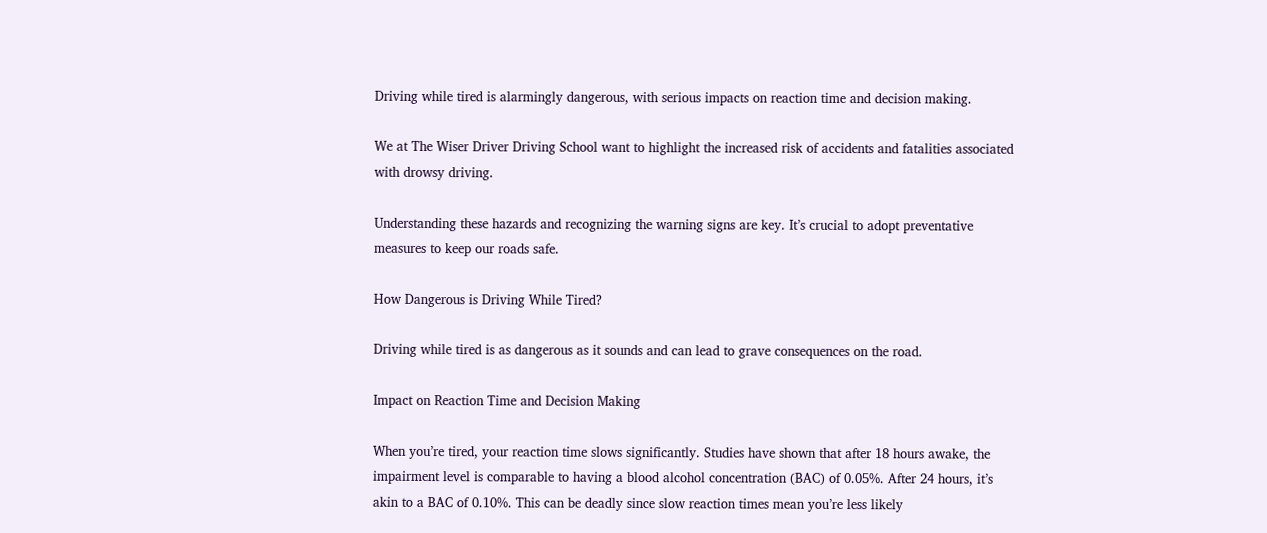Driving while tired is alarmingly dangerous, with serious impacts on reaction time and decision making.

We at The Wiser Driver Driving School want to highlight the increased risk of accidents and fatalities associated with drowsy driving.

Understanding these hazards and recognizing the warning signs are key. It’s crucial to adopt preventative measures to keep our roads safe.

How Dangerous is Driving While Tired?

Driving while tired is as dangerous as it sounds and can lead to grave consequences on the road.

Impact on Reaction Time and Decision Making

When you’re tired, your reaction time slows significantly. Studies have shown that after 18 hours awake, the impairment level is comparable to having a blood alcohol concentration (BAC) of 0.05%. After 24 hours, it’s akin to a BAC of 0.10%. This can be deadly since slow reaction times mean you’re less likely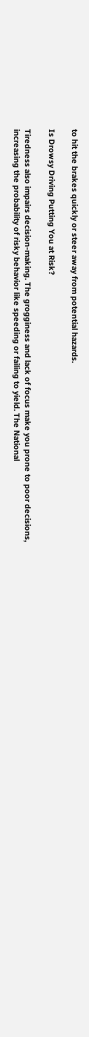to hit the brakes quickly or steer away from potential hazards.

Is Drowsy Driving Putting You at Risk?

Tiredness also impairs decision-making. The grogginess and lack of focus make you prone to poor decisions, increasing the probability of risky behavior like speeding or failing to yield. The National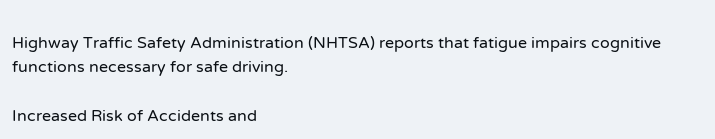Highway Traffic Safety Administration (NHTSA) reports that fatigue impairs cognitive functions necessary for safe driving.

Increased Risk of Accidents and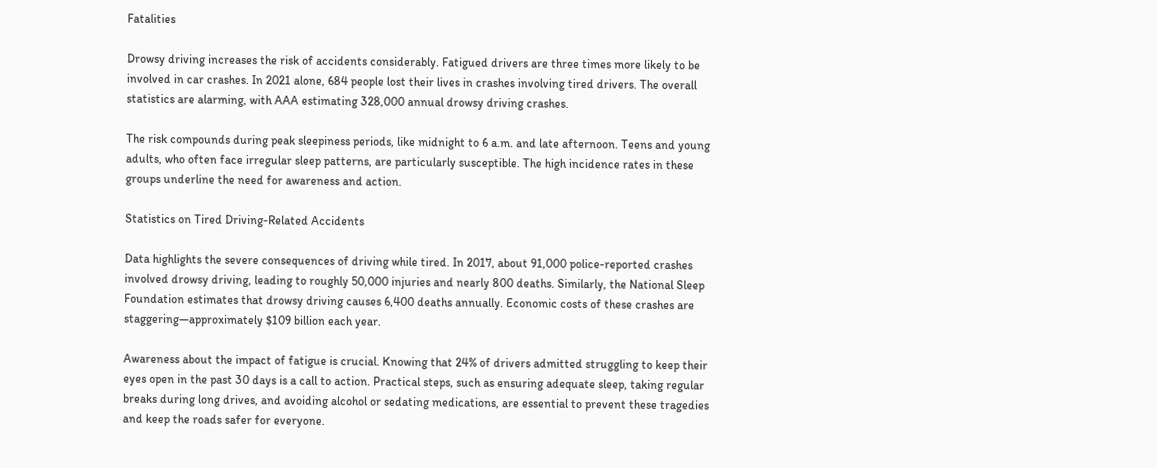Fatalities

Drowsy driving increases the risk of accidents considerably. Fatigued drivers are three times more likely to be involved in car crashes. In 2021 alone, 684 people lost their lives in crashes involving tired drivers. The overall statistics are alarming, with AAA estimating 328,000 annual drowsy driving crashes.

The risk compounds during peak sleepiness periods, like midnight to 6 a.m. and late afternoon. Teens and young adults, who often face irregular sleep patterns, are particularly susceptible. The high incidence rates in these groups underline the need for awareness and action.

Statistics on Tired Driving-Related Accidents

Data highlights the severe consequences of driving while tired. In 2017, about 91,000 police-reported crashes involved drowsy driving, leading to roughly 50,000 injuries and nearly 800 deaths. Similarly, the National Sleep Foundation estimates that drowsy driving causes 6,400 deaths annually. Economic costs of these crashes are staggering—approximately $109 billion each year.

Awareness about the impact of fatigue is crucial. Knowing that 24% of drivers admitted struggling to keep their eyes open in the past 30 days is a call to action. Practical steps, such as ensuring adequate sleep, taking regular breaks during long drives, and avoiding alcohol or sedating medications, are essential to prevent these tragedies and keep the roads safer for everyone.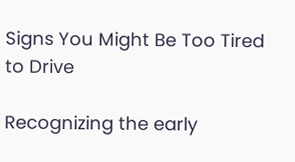Signs You Might Be Too Tired to Drive

Recognizing the early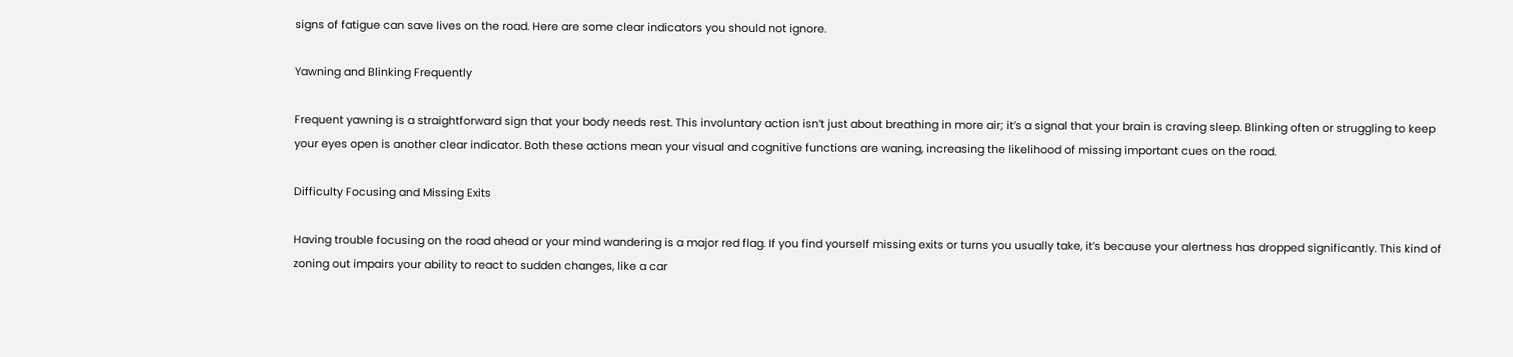signs of fatigue can save lives on the road. Here are some clear indicators you should not ignore.

Yawning and Blinking Frequently

Frequent yawning is a straightforward sign that your body needs rest. This involuntary action isn’t just about breathing in more air; it’s a signal that your brain is craving sleep. Blinking often or struggling to keep your eyes open is another clear indicator. Both these actions mean your visual and cognitive functions are waning, increasing the likelihood of missing important cues on the road.

Difficulty Focusing and Missing Exits

Having trouble focusing on the road ahead or your mind wandering is a major red flag. If you find yourself missing exits or turns you usually take, it’s because your alertness has dropped significantly. This kind of zoning out impairs your ability to react to sudden changes, like a car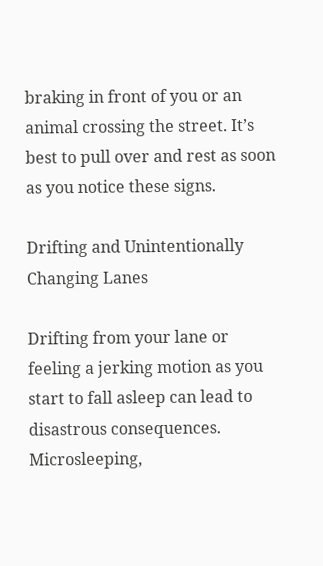braking in front of you or an animal crossing the street. It’s best to pull over and rest as soon as you notice these signs.

Drifting and Unintentionally Changing Lanes

Drifting from your lane or feeling a jerking motion as you start to fall asleep can lead to disastrous consequences. Microsleeping,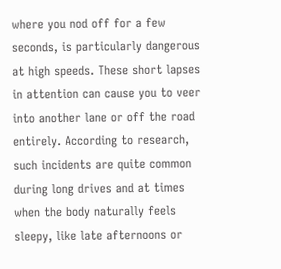where you nod off for a few seconds, is particularly dangerous at high speeds. These short lapses in attention can cause you to veer into another lane or off the road entirely. According to research, such incidents are quite common during long drives and at times when the body naturally feels sleepy, like late afternoons or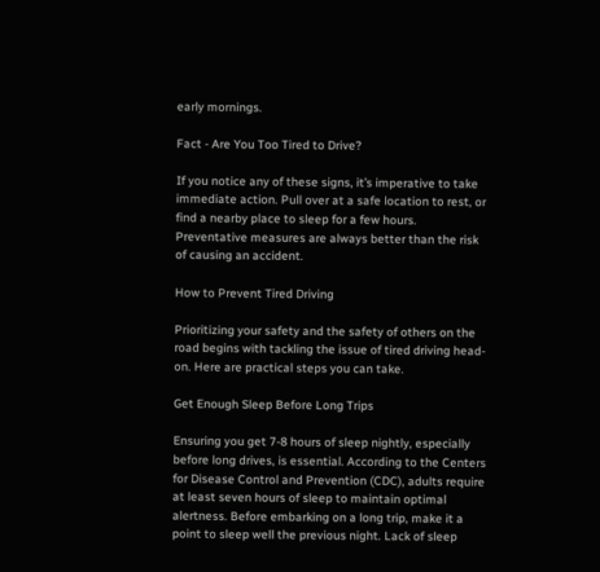early mornings.

Fact - Are You Too Tired to Drive?

If you notice any of these signs, it’s imperative to take immediate action. Pull over at a safe location to rest, or find a nearby place to sleep for a few hours. Preventative measures are always better than the risk of causing an accident.

How to Prevent Tired Driving

Prioritizing your safety and the safety of others on the road begins with tackling the issue of tired driving head-on. Here are practical steps you can take.

Get Enough Sleep Before Long Trips

Ensuring you get 7-8 hours of sleep nightly, especially before long drives, is essential. According to the Centers for Disease Control and Prevention (CDC), adults require at least seven hours of sleep to maintain optimal alertness. Before embarking on a long trip, make it a point to sleep well the previous night. Lack of sleep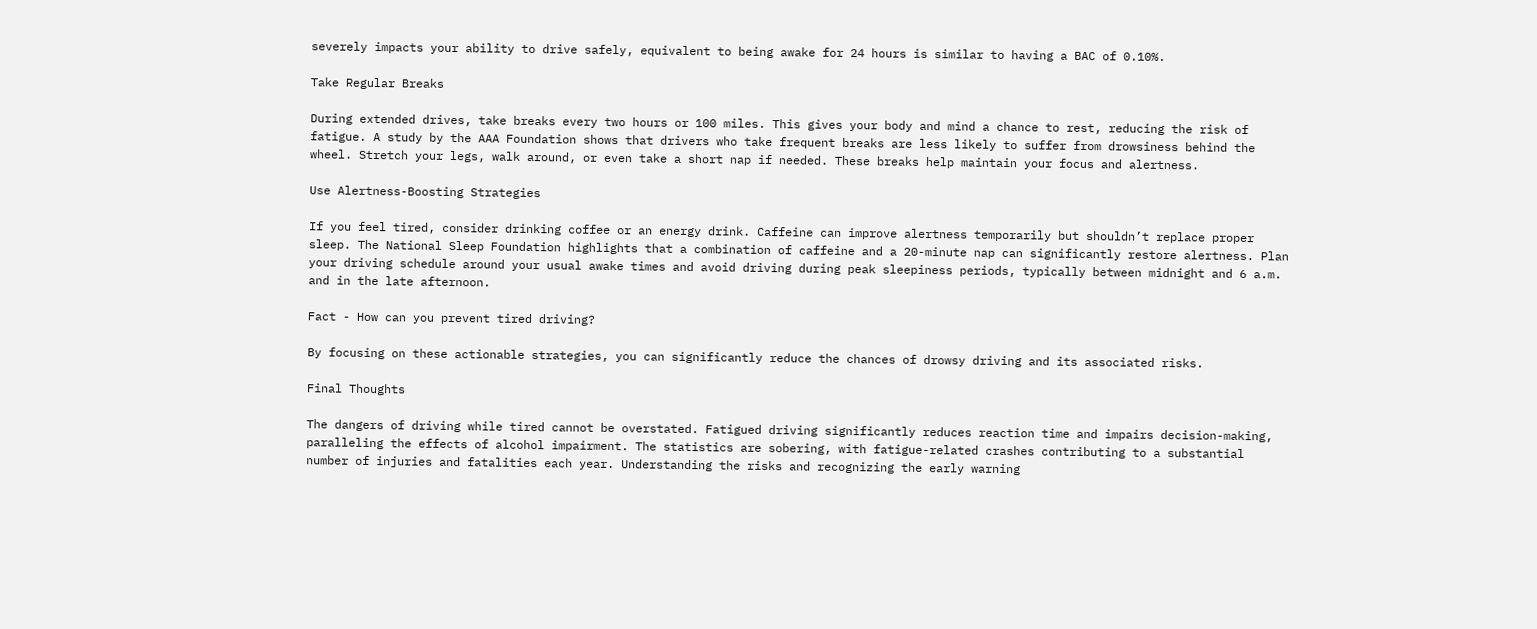severely impacts your ability to drive safely, equivalent to being awake for 24 hours is similar to having a BAC of 0.10%.

Take Regular Breaks

During extended drives, take breaks every two hours or 100 miles. This gives your body and mind a chance to rest, reducing the risk of fatigue. A study by the AAA Foundation shows that drivers who take frequent breaks are less likely to suffer from drowsiness behind the wheel. Stretch your legs, walk around, or even take a short nap if needed. These breaks help maintain your focus and alertness.

Use Alertness-Boosting Strategies

If you feel tired, consider drinking coffee or an energy drink. Caffeine can improve alertness temporarily but shouldn’t replace proper sleep. The National Sleep Foundation highlights that a combination of caffeine and a 20-minute nap can significantly restore alertness. Plan your driving schedule around your usual awake times and avoid driving during peak sleepiness periods, typically between midnight and 6 a.m. and in the late afternoon.

Fact - How can you prevent tired driving?

By focusing on these actionable strategies, you can significantly reduce the chances of drowsy driving and its associated risks.

Final Thoughts

The dangers of driving while tired cannot be overstated. Fatigued driving significantly reduces reaction time and impairs decision-making, paralleling the effects of alcohol impairment. The statistics are sobering, with fatigue-related crashes contributing to a substantial number of injuries and fatalities each year. Understanding the risks and recognizing the early warning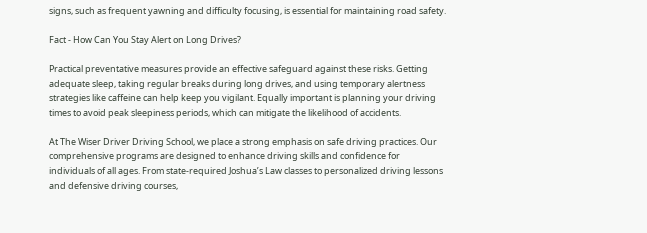signs, such as frequent yawning and difficulty focusing, is essential for maintaining road safety.

Fact - How Can You Stay Alert on Long Drives?

Practical preventative measures provide an effective safeguard against these risks. Getting adequate sleep, taking regular breaks during long drives, and using temporary alertness strategies like caffeine can help keep you vigilant. Equally important is planning your driving times to avoid peak sleepiness periods, which can mitigate the likelihood of accidents.

At The Wiser Driver Driving School, we place a strong emphasis on safe driving practices. Our comprehensive programs are designed to enhance driving skills and confidence for individuals of all ages. From state-required Joshua’s Law classes to personalized driving lessons and defensive driving courses,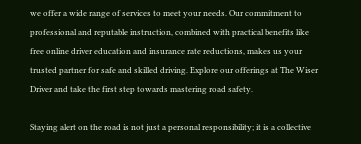we offer a wide range of services to meet your needs. Our commitment to professional and reputable instruction, combined with practical benefits like free online driver education and insurance rate reductions, makes us your trusted partner for safe and skilled driving. Explore our offerings at The Wiser Driver and take the first step towards mastering road safety.

Staying alert on the road is not just a personal responsibility; it is a collective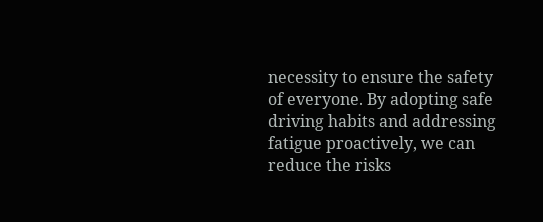necessity to ensure the safety of everyone. By adopting safe driving habits and addressing fatigue proactively, we can reduce the risks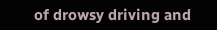of drowsy driving and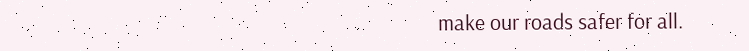make our roads safer for all.